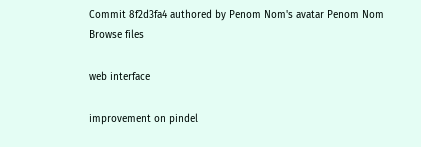Commit 8f2d3fa4 authored by Penom Nom's avatar Penom Nom
Browse files

web interface

improvement on pindel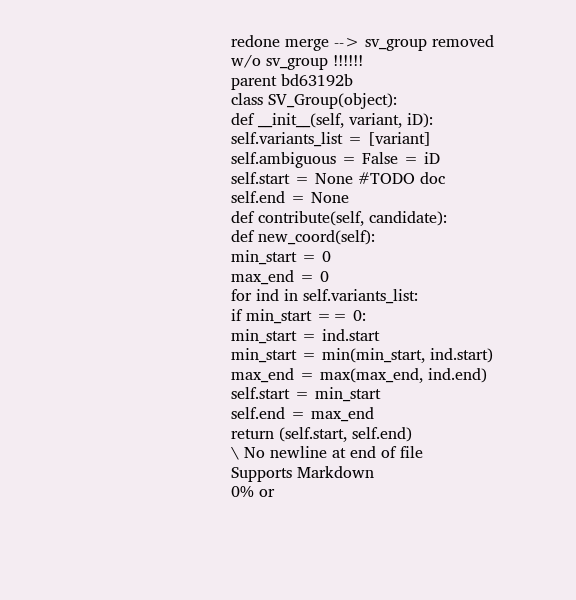redone merge --> sv_group removed
w/o sv_group !!!!!!
parent bd63192b
class SV_Group(object):
def __init__(self, variant, iD):
self.variants_list = [variant]
self.ambiguous = False = iD
self.start = None #TODO doc
self.end = None
def contribute(self, candidate):
def new_coord(self):
min_start = 0
max_end = 0
for ind in self.variants_list:
if min_start == 0:
min_start = ind.start
min_start = min(min_start, ind.start)
max_end = max(max_end, ind.end)
self.start = min_start
self.end = max_end
return (self.start, self.end)
\ No newline at end of file
Supports Markdown
0% or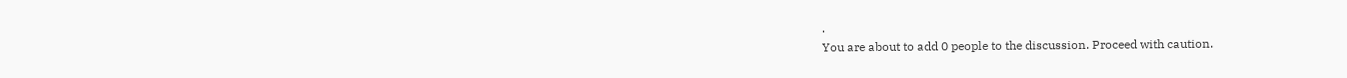.
You are about to add 0 people to the discussion. Proceed with caution.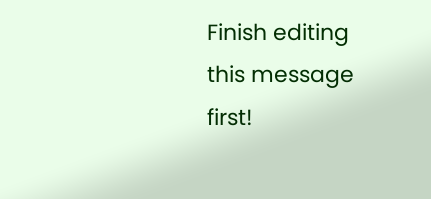Finish editing this message first!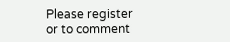Please register or to comment